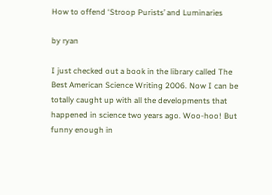How to offend ‘Stroop Purists’ and Luminaries

by ryan

I just checked out a book in the library called The Best American Science Writing 2006. Now I can be totally caught up with all the developments that happened in science two years ago. Woo-hoo! But funny enough in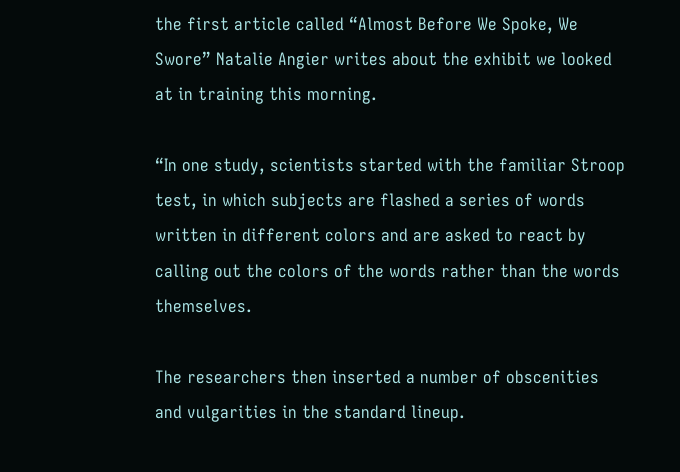the first article called “Almost Before We Spoke, We Swore” Natalie Angier writes about the exhibit we looked at in training this morning.

“In one study, scientists started with the familiar Stroop test, in which subjects are flashed a series of words written in different colors and are asked to react by calling out the colors of the words rather than the words themselves.

The researchers then inserted a number of obscenities and vulgarities in the standard lineup.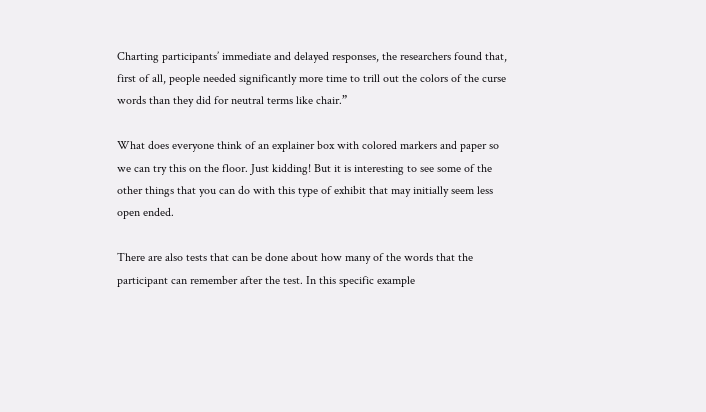Charting participants’ immediate and delayed responses, the researchers found that, first of all, people needed significantly more time to trill out the colors of the curse words than they did for neutral terms like chair.”

What does everyone think of an explainer box with colored markers and paper so we can try this on the floor. Just kidding! But it is interesting to see some of the other things that you can do with this type of exhibit that may initially seem less open ended.

There are also tests that can be done about how many of the words that the participant can remember after the test. In this specific example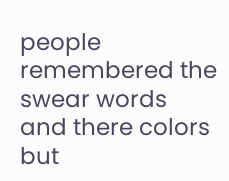people remembered the swear words and there colors but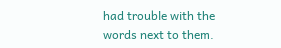had trouble with the words next to them.